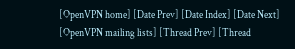[OpenVPN home] [Date Prev] [Date Index] [Date Next]
[OpenVPN mailing lists] [Thread Prev] [Thread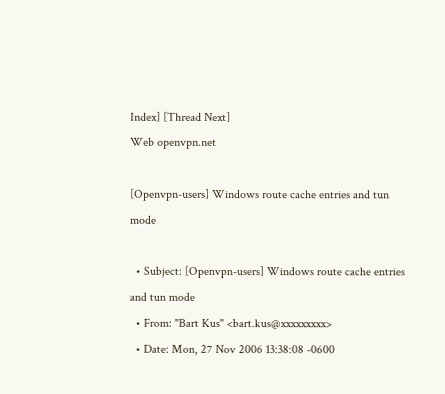Index] [Thread Next]
Web openvpn.net

[Openvpn-users] Windows route cache entries and tun mode

  • Subject: [Openvpn-users] Windows route cache entries and tun mode
  • From: "Bart Kus" <bart.kus@xxxxxxxxx>
  • Date: Mon, 27 Nov 2006 13:38:08 -0600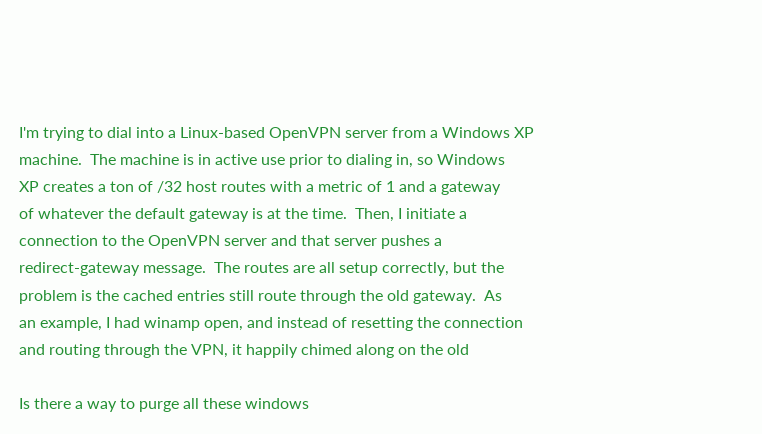I'm trying to dial into a Linux-based OpenVPN server from a Windows XP
machine.  The machine is in active use prior to dialing in, so Windows
XP creates a ton of /32 host routes with a metric of 1 and a gateway
of whatever the default gateway is at the time.  Then, I initiate a
connection to the OpenVPN server and that server pushes a
redirect-gateway message.  The routes are all setup correctly, but the
problem is the cached entries still route through the old gateway.  As
an example, I had winamp open, and instead of resetting the connection
and routing through the VPN, it happily chimed along on the old

Is there a way to purge all these windows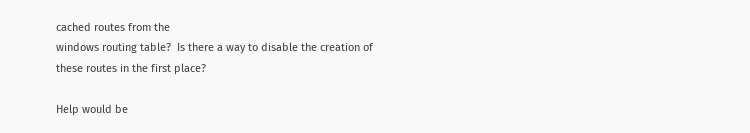cached routes from the
windows routing table?  Is there a way to disable the creation of
these routes in the first place?

Help would be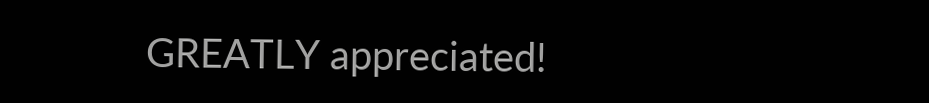GREATLY appreciated!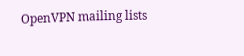OpenVPN mailing lists